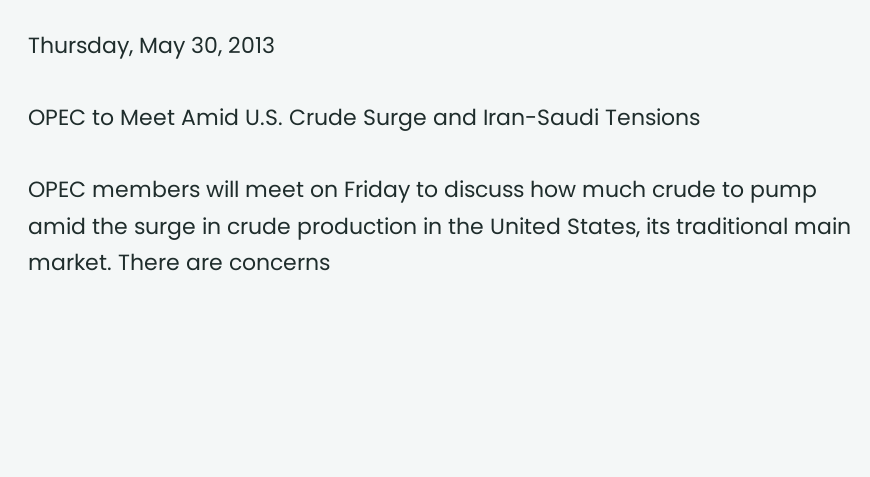Thursday, May 30, 2013

OPEC to Meet Amid U.S. Crude Surge and Iran-Saudi Tensions

OPEC members will meet on Friday to discuss how much crude to pump amid the surge in crude production in the United States, its traditional main market. There are concerns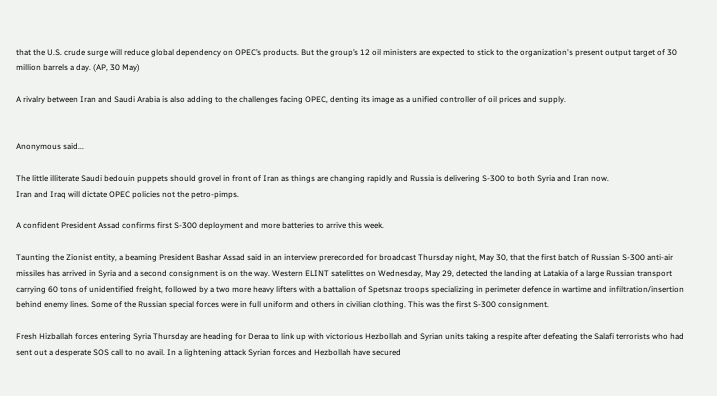that the U.S. crude surge will reduce global dependency on OPEC’s products. But the group’s 12 oil ministers are expected to stick to the organization's present output target of 30 million barrels a day. (AP, 30 May)

A rivalry between Iran and Saudi Arabia is also adding to the challenges facing OPEC, denting its image as a unified controller of oil prices and supply.


Anonymous said...

The little illiterate Saudi bedouin puppets should grovel in front of Iran as things are changing rapidly and Russia is delivering S-300 to both Syria and Iran now.
Iran and Iraq will dictate OPEC policies not the petro-pimps.

A confident President Assad confirms first S-300 deployment and more batteries to arrive this week.

Taunting the Zionist entity, a beaming President Bashar Assad said in an interview prerecorded for broadcast Thursday night, May 30, that the first batch of Russian S-300 anti-air missiles has arrived in Syria and a second consignment is on the way. Western ELINT satelittes on Wednesday, May 29, detected the landing at Latakia of a large Russian transport carrying 60 tons of unidentified freight, followed by a two more heavy lifters with a battalion of Spetsnaz troops specializing in perimeter defence in wartime and infiltration/insertion behind enemy lines. Some of the Russian special forces were in full uniform and others in civilian clothing. This was the first S-300 consignment.

Fresh Hizballah forces entering Syria Thursday are heading for Deraa to link up with victorious Hezbollah and Syrian units taking a respite after defeating the Salafi terrorists who had sent out a desperate SOS call to no avail. In a lightening attack Syrian forces and Hezbollah have secured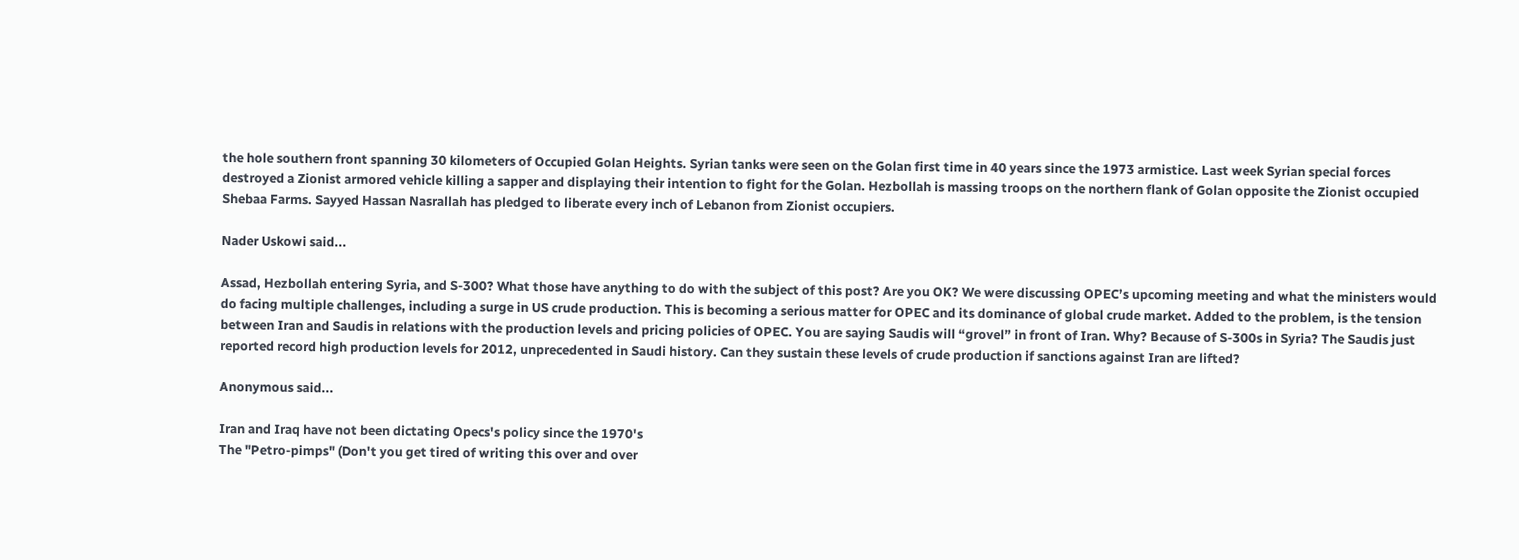the hole southern front spanning 30 kilometers of Occupied Golan Heights. Syrian tanks were seen on the Golan first time in 40 years since the 1973 armistice. Last week Syrian special forces destroyed a Zionist armored vehicle killing a sapper and displaying their intention to fight for the Golan. Hezbollah is massing troops on the northern flank of Golan opposite the Zionist occupied Shebaa Farms. Sayyed Hassan Nasrallah has pledged to liberate every inch of Lebanon from Zionist occupiers.

Nader Uskowi said...

Assad, Hezbollah entering Syria, and S-300? What those have anything to do with the subject of this post? Are you OK? We were discussing OPEC’s upcoming meeting and what the ministers would do facing multiple challenges, including a surge in US crude production. This is becoming a serious matter for OPEC and its dominance of global crude market. Added to the problem, is the tension between Iran and Saudis in relations with the production levels and pricing policies of OPEC. You are saying Saudis will “grovel” in front of Iran. Why? Because of S-300s in Syria? The Saudis just reported record high production levels for 2012, unprecedented in Saudi history. Can they sustain these levels of crude production if sanctions against Iran are lifted?

Anonymous said...

Iran and Iraq have not been dictating Opecs's policy since the 1970's
The "Petro-pimps" (Don't you get tired of writing this over and over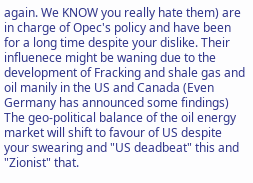again. We KNOW you really hate them) are in charge of Opec's policy and have been for a long time despite your dislike. Their influenece might be waning due to the development of Fracking and shale gas and oil manily in the US and Canada (Even Germany has announced some findings) The geo-political balance of the oil energy market will shift to favour of US despite your swearing and "US deadbeat" this and "Zionist" that.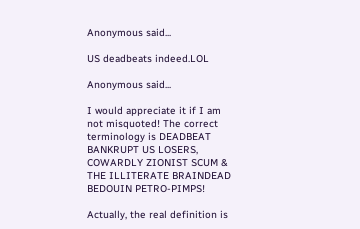Anonymous said...

US deadbeats indeed.LOL

Anonymous said...

I would appreciate it if I am not misquoted! The correct terminology is DEADBEAT BANKRUPT US LOSERS, COWARDLY ZIONIST SCUM & THE ILLITERATE BRAINDEAD BEDOUIN PETRO-PIMPS!

Actually, the real definition is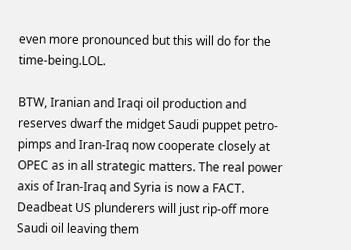even more pronounced but this will do for the time-being.LOL.

BTW, Iranian and Iraqi oil production and reserves dwarf the midget Saudi puppet petro-pimps and Iran-Iraq now cooperate closely at OPEC as in all strategic matters. The real power axis of Iran-Iraq and Syria is now a FACT. Deadbeat US plunderers will just rip-off more Saudi oil leaving them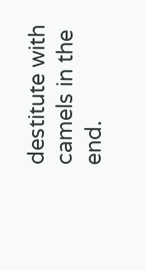destitute with camels in the end.